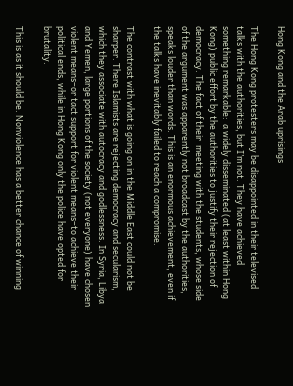Hong Kong and the Arab uprisings

The Hong Kong protesters may be disappointed in their televised talks with the authorities, but I’m not. They have achieved something remarkable:  a widely disseminated (at least within Hong Kong) public effort by the authorities to justify their rejection of democracy. The fact of their  meeting with the students, whose side of the argument was apparently not broadcast by the authorities, speaks louder than words. This is an enormous achievement, even if the talks have inevitably failed to reach a compromise.

The contrast with what is going on in the Middle East could not be sharper. There Islamists are rejecting democracy and secularism, which they associate with autocracy and godlessness. In Syria, Libya and Yemen, large portions of the society (not everyone) have chosen violent means–or tact support for violent means–to achieve their political ends, while in Hong Kong only the police have opted for brutality.

This is as it should be. Nonviolence has a better chance of winning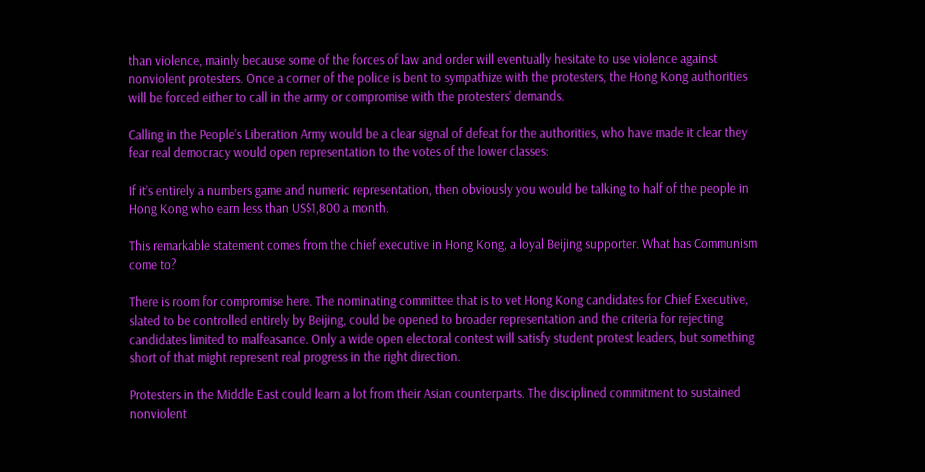than violence, mainly because some of the forces of law and order will eventually hesitate to use violence against nonviolent protesters. Once a corner of the police is bent to sympathize with the protesters, the Hong Kong authorities will be forced either to call in the army or compromise with the protesters’ demands.

Calling in the People’s Liberation Army would be a clear signal of defeat for the authorities, who have made it clear they fear real democracy would open representation to the votes of the lower classes:

If it’s entirely a numbers game and numeric representation, then obviously you would be talking to half of the people in Hong Kong who earn less than US$1,800 a month.

This remarkable statement comes from the chief executive in Hong Kong, a loyal Beijing supporter. What has Communism come to?

There is room for compromise here. The nominating committee that is to vet Hong Kong candidates for Chief Executive, slated to be controlled entirely by Beijing, could be opened to broader representation and the criteria for rejecting candidates limited to malfeasance. Only a wide open electoral contest will satisfy student protest leaders, but something short of that might represent real progress in the right direction.

Protesters in the Middle East could learn a lot from their Asian counterparts. The disciplined commitment to sustained nonviolent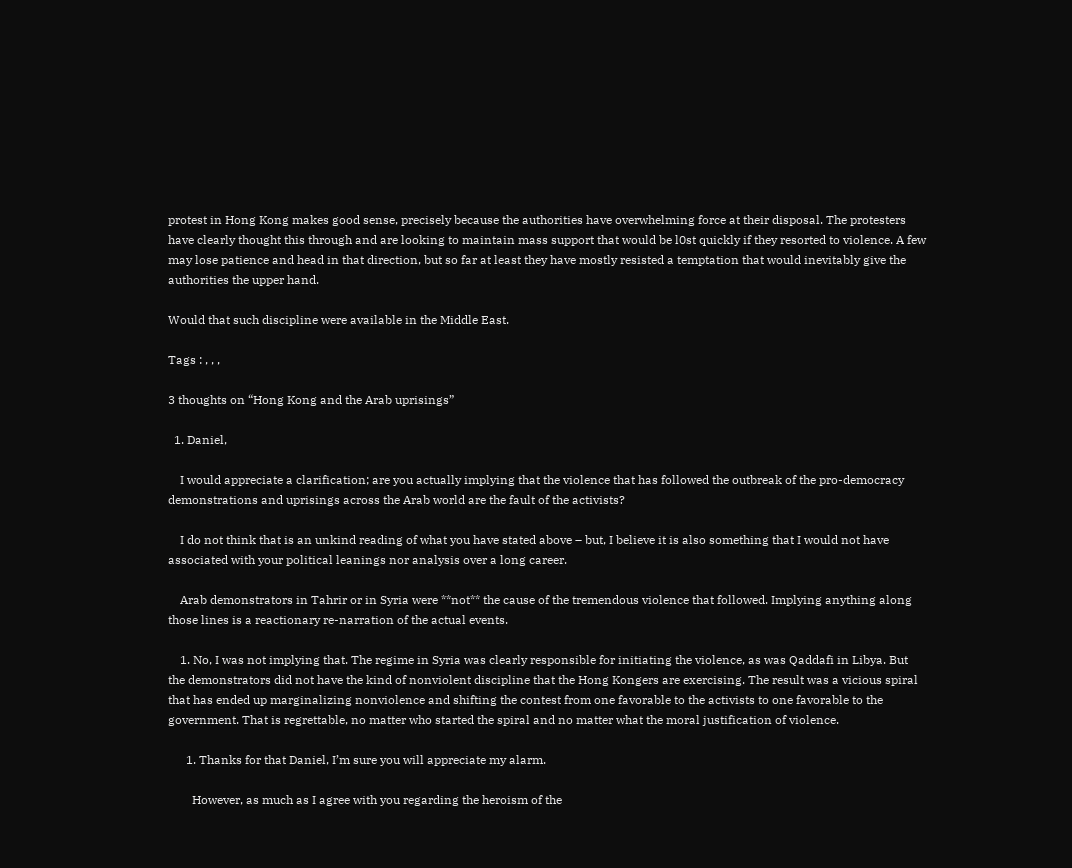protest in Hong Kong makes good sense, precisely because the authorities have overwhelming force at their disposal. The protesters have clearly thought this through and are looking to maintain mass support that would be l0st quickly if they resorted to violence. A few may lose patience and head in that direction, but so far at least they have mostly resisted a temptation that would inevitably give the authorities the upper hand.

Would that such discipline were available in the Middle East.

Tags : , , ,

3 thoughts on “Hong Kong and the Arab uprisings”

  1. Daniel,

    I would appreciate a clarification; are you actually implying that the violence that has followed the outbreak of the pro-democracy demonstrations and uprisings across the Arab world are the fault of the activists?

    I do not think that is an unkind reading of what you have stated above – but, I believe it is also something that I would not have associated with your political leanings nor analysis over a long career.

    Arab demonstrators in Tahrir or in Syria were **not** the cause of the tremendous violence that followed. Implying anything along those lines is a reactionary re-narration of the actual events.

    1. No, I was not implying that. The regime in Syria was clearly responsible for initiating the violence, as was Qaddafi in Libya. But the demonstrators did not have the kind of nonviolent discipline that the Hong Kongers are exercising. The result was a vicious spiral that has ended up marginalizing nonviolence and shifting the contest from one favorable to the activists to one favorable to the government. That is regrettable, no matter who started the spiral and no matter what the moral justification of violence.

      1. Thanks for that Daniel, I’m sure you will appreciate my alarm.

        However, as much as I agree with you regarding the heroism of the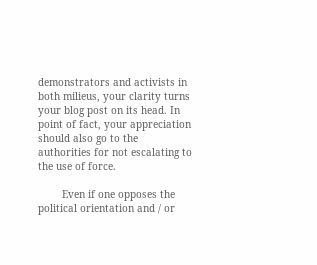demonstrators and activists in both milieus, your clarity turns your blog post on its head. In point of fact, your appreciation should also go to the authorities for not escalating to the use of force.

        Even if one opposes the political orientation and / or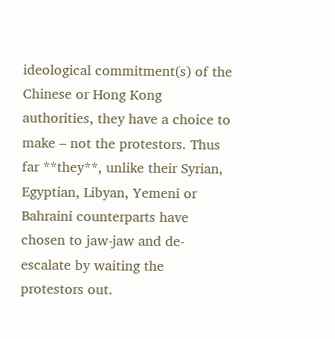ideological commitment(s) of the Chinese or Hong Kong authorities, they have a choice to make – not the protestors. Thus far **they**, unlike their Syrian, Egyptian, Libyan, Yemeni or Bahraini counterparts have chosen to jaw-jaw and de-escalate by waiting the protestors out.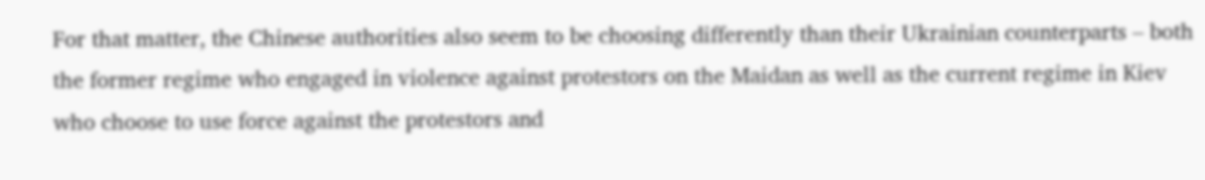For that matter, the Chinese authorities also seem to be choosing differently than their Ukrainian counterparts – both the former regime who engaged in violence against protestors on the Maidan as well as the current regime in Kiev who choose to use force against the protestors and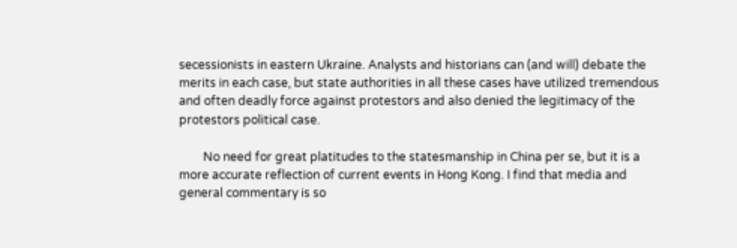secessionists in eastern Ukraine. Analysts and historians can (and will) debate the merits in each case, but state authorities in all these cases have utilized tremendous and often deadly force against protestors and also denied the legitimacy of the protestors political case.

        No need for great platitudes to the statesmanship in China per se, but it is a more accurate reflection of current events in Hong Kong. I find that media and general commentary is so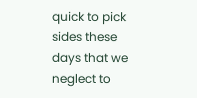quick to pick sides these days that we neglect to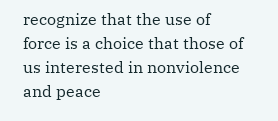recognize that the use of force is a choice that those of us interested in nonviolence and peace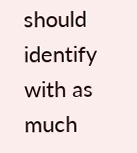should identify with as much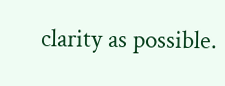clarity as possible.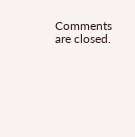Comments are closed.